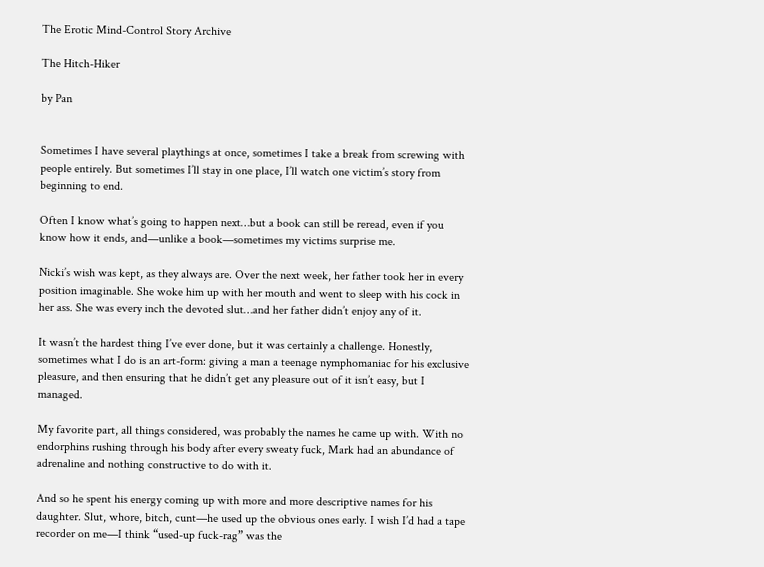The Erotic Mind-Control Story Archive

The Hitch-Hiker

by Pan


Sometimes I have several playthings at once, sometimes I take a break from screwing with people entirely. But sometimes I’ll stay in one place, I’ll watch one victim’s story from beginning to end.

Often I know what’s going to happen next…but a book can still be reread, even if you know how it ends, and—unlike a book—sometimes my victims surprise me.

Nicki’s wish was kept, as they always are. Over the next week, her father took her in every position imaginable. She woke him up with her mouth and went to sleep with his cock in her ass. She was every inch the devoted slut…and her father didn’t enjoy any of it.

It wasn’t the hardest thing I’ve ever done, but it was certainly a challenge. Honestly, sometimes what I do is an art-form: giving a man a teenage nymphomaniac for his exclusive pleasure, and then ensuring that he didn’t get any pleasure out of it isn’t easy, but I managed.

My favorite part, all things considered, was probably the names he came up with. With no endorphins rushing through his body after every sweaty fuck, Mark had an abundance of adrenaline and nothing constructive to do with it.

And so he spent his energy coming up with more and more descriptive names for his daughter. Slut, whore, bitch, cunt—he used up the obvious ones early. I wish I’d had a tape recorder on me—I think “used-up fuck-rag” was the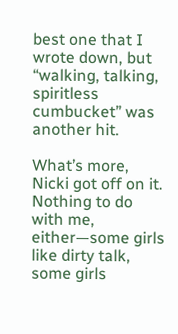best one that I wrote down, but “walking, talking, spiritless cumbucket” was another hit.

What’s more, Nicki got off on it. Nothing to do with me, either—some girls like dirty talk, some girls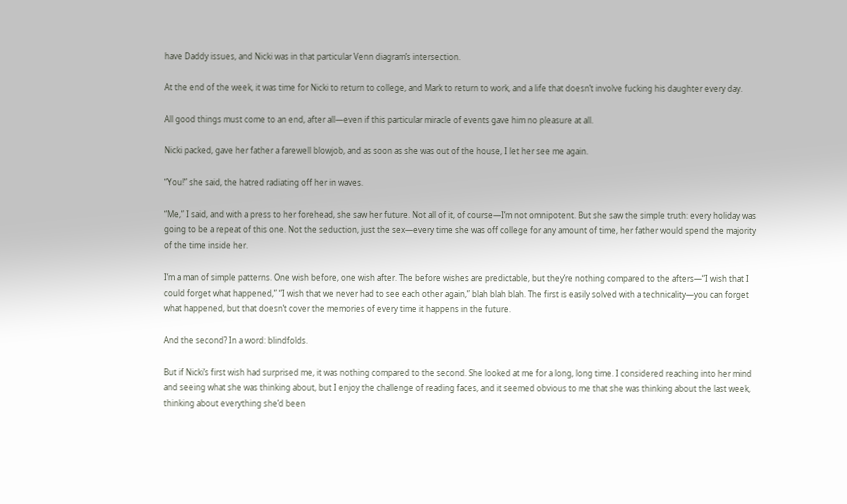have Daddy issues, and Nicki was in that particular Venn diagram’s intersection.

At the end of the week, it was time for Nicki to return to college, and Mark to return to work, and a life that doesn’t involve fucking his daughter every day.

All good things must come to an end, after all—even if this particular miracle of events gave him no pleasure at all.

Nicki packed, gave her father a farewell blowjob, and as soon as she was out of the house, I let her see me again.

“You!” she said, the hatred radiating off her in waves.

“Me,” I said, and with a press to her forehead, she saw her future. Not all of it, of course—I’m not omnipotent. But she saw the simple truth: every holiday was going to be a repeat of this one. Not the seduction, just the sex—every time she was off college for any amount of time, her father would spend the majority of the time inside her.

I’m a man of simple patterns. One wish before, one wish after. The before wishes are predictable, but they’re nothing compared to the afters—“I wish that I could forget what happened,” “I wish that we never had to see each other again,” blah blah blah. The first is easily solved with a technicality—you can forget what happened, but that doesn’t cover the memories of every time it happens in the future.

And the second? In a word: blindfolds.

But if Nicki’s first wish had surprised me, it was nothing compared to the second. She looked at me for a long, long time. I considered reaching into her mind and seeing what she was thinking about, but I enjoy the challenge of reading faces, and it seemed obvious to me that she was thinking about the last week, thinking about everything she’d been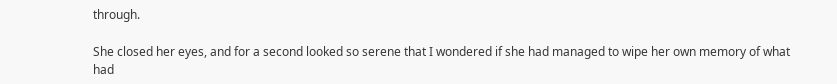through.

She closed her eyes, and for a second looked so serene that I wondered if she had managed to wipe her own memory of what had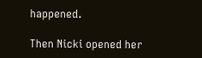happened.

Then Nicki opened her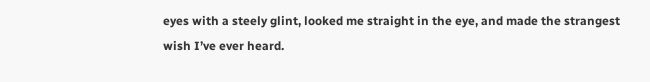eyes with a steely glint, looked me straight in the eye, and made the strangest wish I’ve ever heard.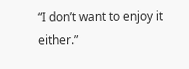“I don’t want to enjoy it either.”